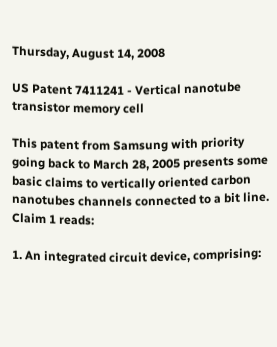Thursday, August 14, 2008

US Patent 7411241 - Vertical nanotube transistor memory cell

This patent from Samsung with priority going back to March 28, 2005 presents some basic claims to vertically oriented carbon nanotubes channels connected to a bit line. Claim 1 reads:

1. An integrated circuit device, comprising: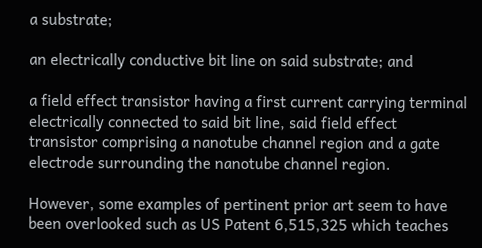a substrate;

an electrically conductive bit line on said substrate; and

a field effect transistor having a first current carrying terminal electrically connected to said bit line, said field effect transistor comprising a nanotube channel region and a gate electrode surrounding the nanotube channel region.

However, some examples of pertinent prior art seem to have been overlooked such as US Patent 6,515,325 which teaches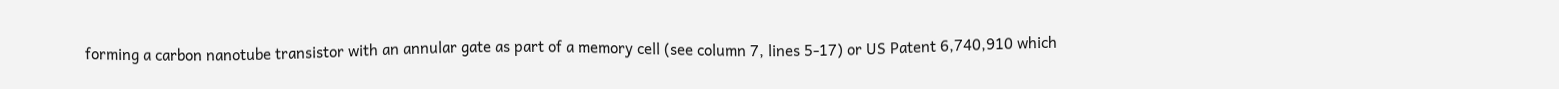forming a carbon nanotube transistor with an annular gate as part of a memory cell (see column 7, lines 5-17) or US Patent 6,740,910 which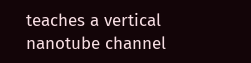teaches a vertical nanotube channel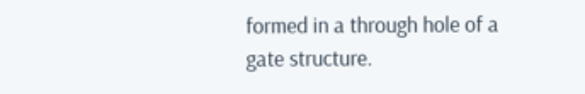formed in a through hole of a gate structure.